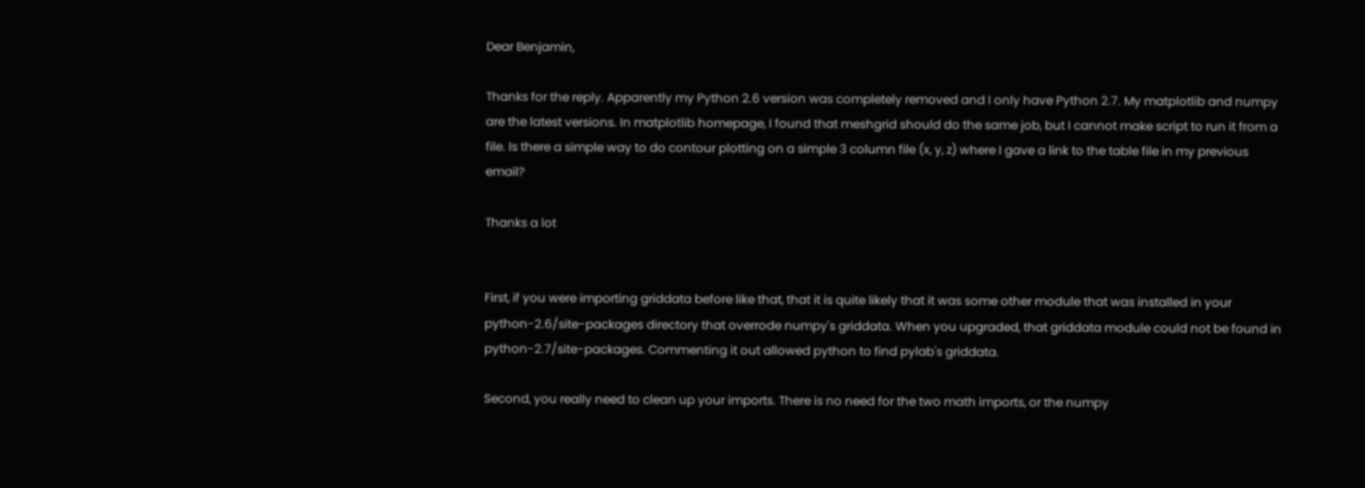Dear Benjamin,

Thanks for the reply. Apparently my Python 2.6 version was completely removed and I only have Python 2.7. My matplotlib and numpy are the latest versions. In matplotlib homepage, I found that meshgrid should do the same job, but I cannot make script to run it from a file. Is there a simple way to do contour plotting on a simple 3 column file (x, y, z) where I gave a link to the table file in my previous email?

Thanks a lot


First, if you were importing griddata before like that, that it is quite likely that it was some other module that was installed in your python-2.6/site-packages directory that overrode numpy's griddata. When you upgraded, that griddata module could not be found in python-2.7/site-packages. Commenting it out allowed python to find pylab's griddata.

Second, you really need to clean up your imports. There is no need for the two math imports, or the numpy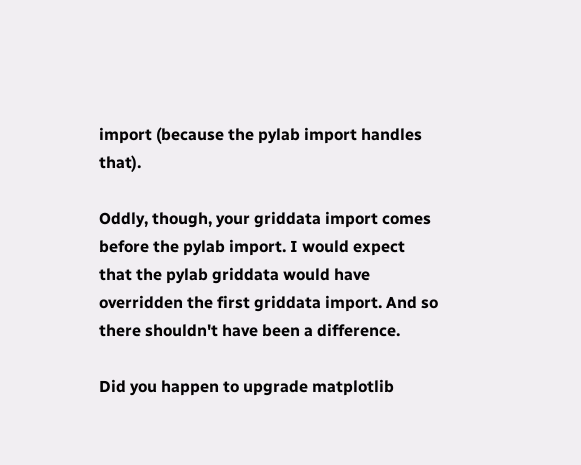import (because the pylab import handles that).

Oddly, though, your griddata import comes before the pylab import. I would expect that the pylab griddata would have overridden the first griddata import. And so there shouldn't have been a difference.

Did you happen to upgrade matplotlib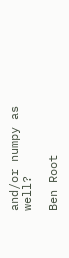and/or numpy as well?

Ben Root